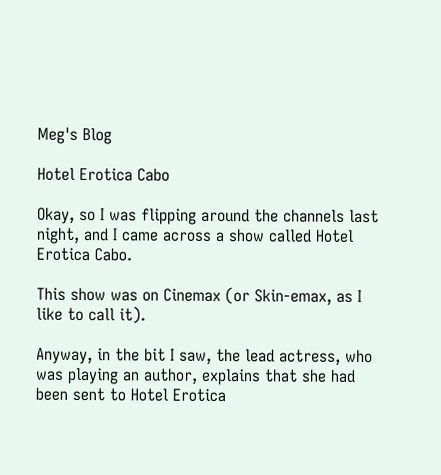Meg's Blog

Hotel Erotica Cabo

Okay, so I was flipping around the channels last night, and I came across a show called Hotel Erotica Cabo.

This show was on Cinemax (or Skin-emax, as I like to call it).

Anyway, in the bit I saw, the lead actress, who was playing an author, explains that she had been sent to Hotel Erotica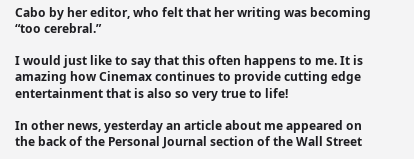Cabo by her editor, who felt that her writing was becoming “too cerebral.”

I would just like to say that this often happens to me. It is amazing how Cinemax continues to provide cutting edge entertainment that is also so very true to life!

In other news, yesterday an article about me appeared on the back of the Personal Journal section of the Wall Street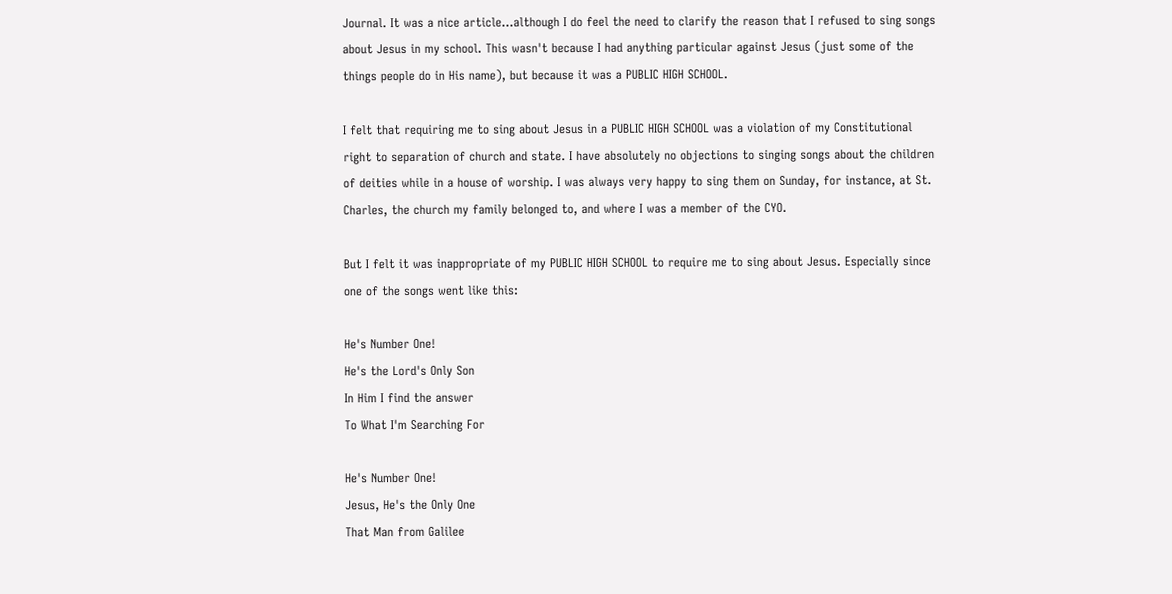Journal. It was a nice article…although I do feel the need to clarify the reason that I refused to sing songs about Jesus in my school. This wasn't because I had anything particular against Jesus (just some of the things people do in His name), but because it was a PUBLIC HIGH SCHOOL.

I felt that requiring me to sing about Jesus in a PUBLIC HIGH SCHOOL was a violation of my Constitutional right to separation of church and state. I have absolutely no objections to singing songs about the children of deities while in a house of worship. I was always very happy to sing them on Sunday, for instance, at St. Charles, the church my family belonged to, and where I was a member of the CYO.

But I felt it was inappropriate of my PUBLIC HIGH SCHOOL to require me to sing about Jesus. Especially since one of the songs went like this:

He's Number One!
He's the Lord's Only Son
In Him I find the answer
To What I'm Searching For

He's Number One!
Jesus, He's the Only One
That Man from Galilee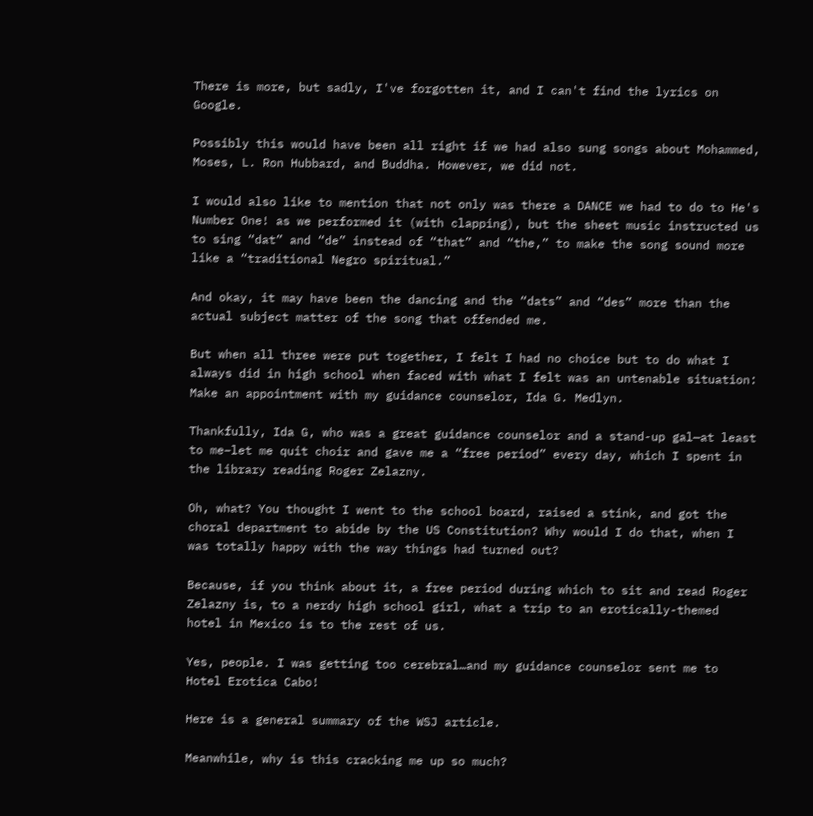There is more, but sadly, I've forgotten it, and I can't find the lyrics on Google.

Possibly this would have been all right if we had also sung songs about Mohammed, Moses, L. Ron Hubbard, and Buddha. However, we did not.

I would also like to mention that not only was there a DANCE we had to do to He's Number One! as we performed it (with clapping), but the sheet music instructed us to sing “dat” and “de” instead of “that” and “the,” to make the song sound more like a “traditional Negro spiritual.”

And okay, it may have been the dancing and the “dats” and “des” more than the actual subject matter of the song that offended me.

But when all three were put together, I felt I had no choice but to do what I always did in high school when faced with what I felt was an untenable situation: Make an appointment with my guidance counselor, Ida G. Medlyn.

Thankfully, Ida G, who was a great guidance counselor and a stand-up gal—at least to me–let me quit choir and gave me a “free period” every day, which I spent in the library reading Roger Zelazny.

Oh, what? You thought I went to the school board, raised a stink, and got the choral department to abide by the US Constitution? Why would I do that, when I was totally happy with the way things had turned out?

Because, if you think about it, a free period during which to sit and read Roger Zelazny is, to a nerdy high school girl, what a trip to an erotically-themed hotel in Mexico is to the rest of us.

Yes, people. I was getting too cerebral…and my guidance counselor sent me to Hotel Erotica Cabo!

Here is a general summary of the WSJ article.

Meanwhile, why is this cracking me up so much?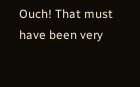Ouch! That must have been very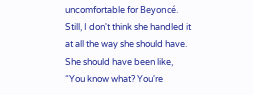uncomfortable for Beyoncé. Still, I don't think she handled it at all the way she should have. She should have been like, “You know what? You're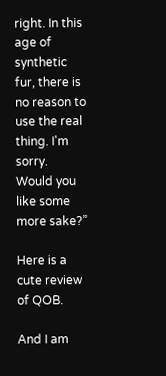right. In this age of synthetic fur, there is no reason to use the real thing. I'm sorry. Would you like some more sake?”

Here is a cute review of QOB.

And I am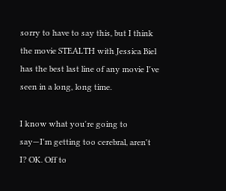sorry to have to say this, but I think the movie STEALTH with Jessica Biel has the best last line of any movie I've seen in a long, long time.

I know what you're going to say—I'm getting too cerebral, aren't I? OK. Off to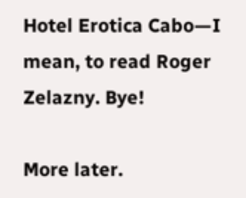Hotel Erotica Cabo—I mean, to read Roger Zelazny. Bye!

More later.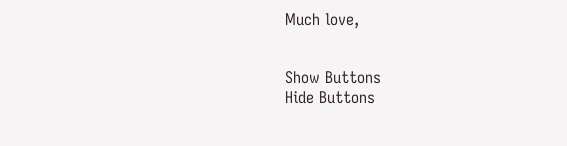Much love,


Show Buttons
Hide Buttons